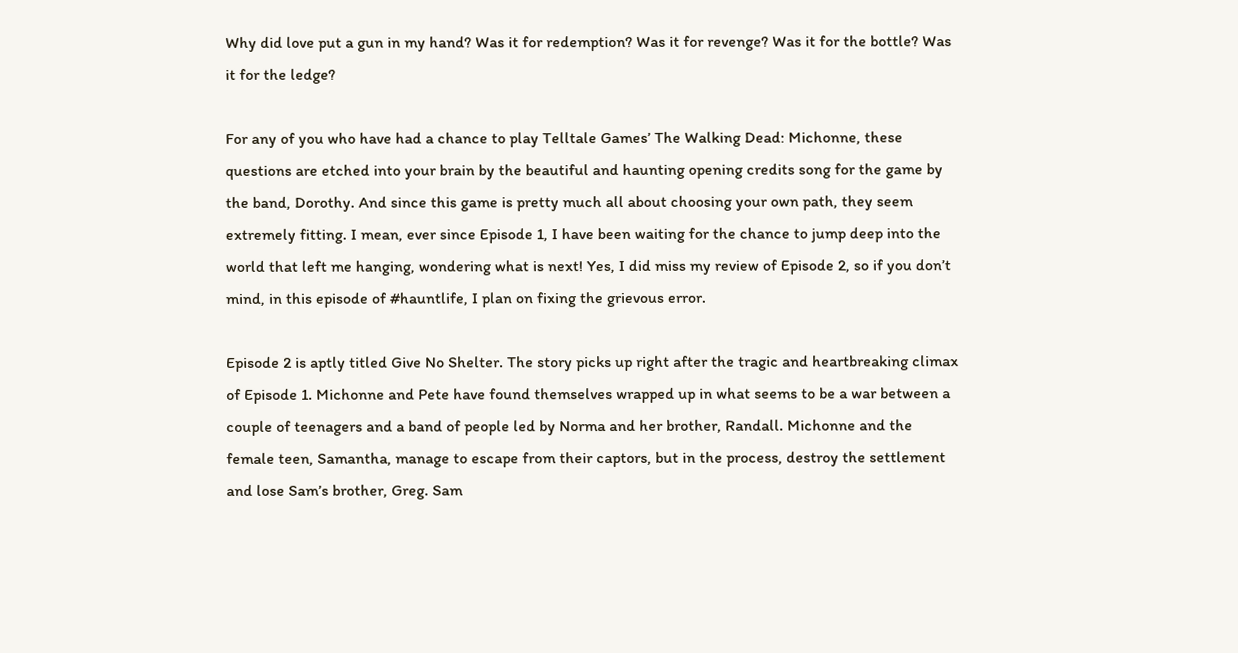Why did love put a gun in my hand? Was it for redemption? Was it for revenge? Was it for the bottle? Was it for the ledge?

For any of you who have had a chance to play Telltale Games’ The Walking Dead: Michonne, these questions are etched into your brain by the beautiful and haunting opening credits song for the game by the band, Dorothy. And since this game is pretty much all about choosing your own path, they seem extremely fitting. I mean, ever since Episode 1, I have been waiting for the chance to jump deep into the world that left me hanging, wondering what is next! Yes, I did miss my review of Episode 2, so if you don’t mind, in this episode of #hauntlife, I plan on fixing the grievous error.

Episode 2 is aptly titled Give No Shelter. The story picks up right after the tragic and heartbreaking climax of Episode 1. Michonne and Pete have found themselves wrapped up in what seems to be a war between a couple of teenagers and a band of people led by Norma and her brother, Randall. Michonne and the female teen, Samantha, manage to escape from their captors, but in the process, destroy the settlement and lose Sam’s brother, Greg. Sam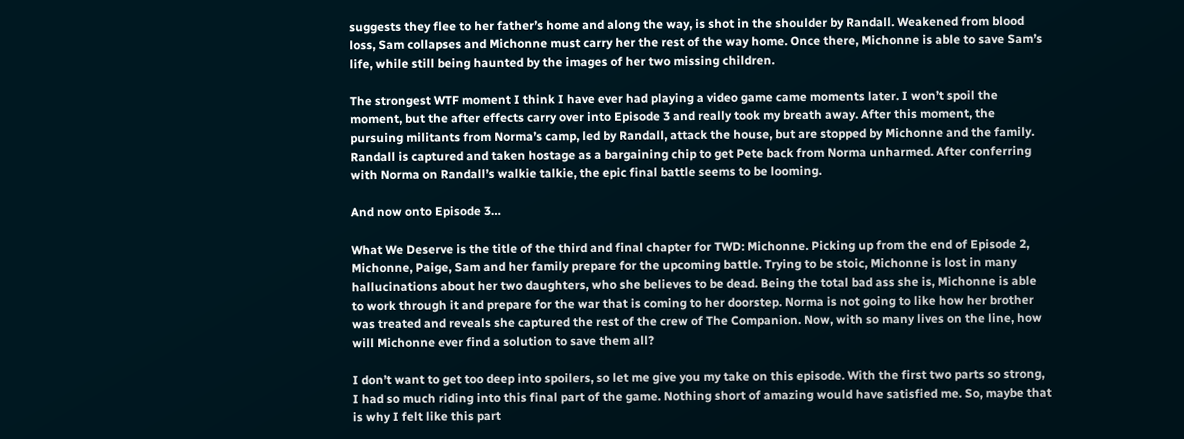suggests they flee to her father’s home and along the way, is shot in the shoulder by Randall. Weakened from blood loss, Sam collapses and Michonne must carry her the rest of the way home. Once there, Michonne is able to save Sam’s life, while still being haunted by the images of her two missing children.

The strongest WTF moment I think I have ever had playing a video game came moments later. I won’t spoil the moment, but the after effects carry over into Episode 3 and really took my breath away. After this moment, the pursuing militants from Norma’s camp, led by Randall, attack the house, but are stopped by Michonne and the family. Randall is captured and taken hostage as a bargaining chip to get Pete back from Norma unharmed. After conferring with Norma on Randall’s walkie talkie, the epic final battle seems to be looming.

And now onto Episode 3…

What We Deserve is the title of the third and final chapter for TWD: Michonne. Picking up from the end of Episode 2, Michonne, Paige, Sam and her family prepare for the upcoming battle. Trying to be stoic, Michonne is lost in many hallucinations about her two daughters, who she believes to be dead. Being the total bad ass she is, Michonne is able to work through it and prepare for the war that is coming to her doorstep. Norma is not going to like how her brother was treated and reveals she captured the rest of the crew of The Companion. Now, with so many lives on the line, how will Michonne ever find a solution to save them all?

I don’t want to get too deep into spoilers, so let me give you my take on this episode. With the first two parts so strong, I had so much riding into this final part of the game. Nothing short of amazing would have satisfied me. So, maybe that is why I felt like this part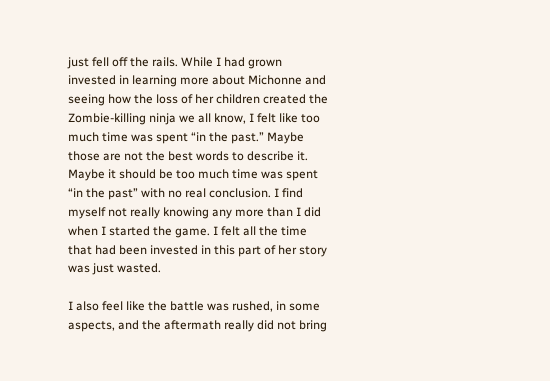just fell off the rails. While I had grown invested in learning more about Michonne and seeing how the loss of her children created the Zombie-killing ninja we all know, I felt like too much time was spent “in the past.” Maybe those are not the best words to describe it. Maybe it should be too much time was spent “in the past” with no real conclusion. I find myself not really knowing any more than I did when I started the game. I felt all the time that had been invested in this part of her story was just wasted.

I also feel like the battle was rushed, in some aspects, and the aftermath really did not bring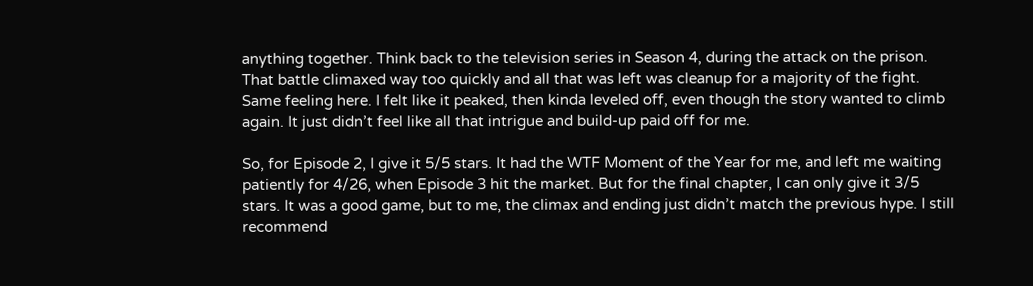anything together. Think back to the television series in Season 4, during the attack on the prison. That battle climaxed way too quickly and all that was left was cleanup for a majority of the fight. Same feeling here. I felt like it peaked, then kinda leveled off, even though the story wanted to climb again. It just didn’t feel like all that intrigue and build-up paid off for me.

So, for Episode 2, I give it 5/5 stars. It had the WTF Moment of the Year for me, and left me waiting patiently for 4/26, when Episode 3 hit the market. But for the final chapter, I can only give it 3/5 stars. It was a good game, but to me, the climax and ending just didn’t match the previous hype. I still recommend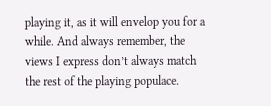playing it, as it will envelop you for a while. And always remember, the views I express don’t always match the rest of the playing populace.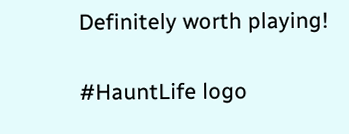Definitely worth playing!

#HauntLife logo